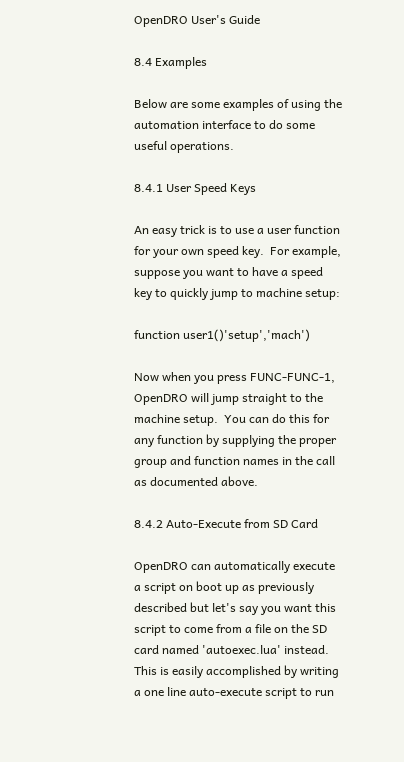OpenDRO User's Guide

8.4 Examples

Below are some examples of using the automation interface to do some useful operations.

8.4.1 User Speed Keys

An easy trick is to use a user function for your own speed key.  For example, suppose you want to have a speed key to quickly jump to machine setup:

function user1()'setup','mach')

Now when you press FUNC-FUNC-1, OpenDRO will jump straight to the machine setup.  You can do this for any function by supplying the proper group and function names in the call as documented above.

8.4.2 Auto-Execute from SD Card

OpenDRO can automatically execute a script on boot up as previously described but let's say you want this script to come from a file on the SD card named 'autoexec.lua' instead.  This is easily accomplished by writing a one line auto-execute script to run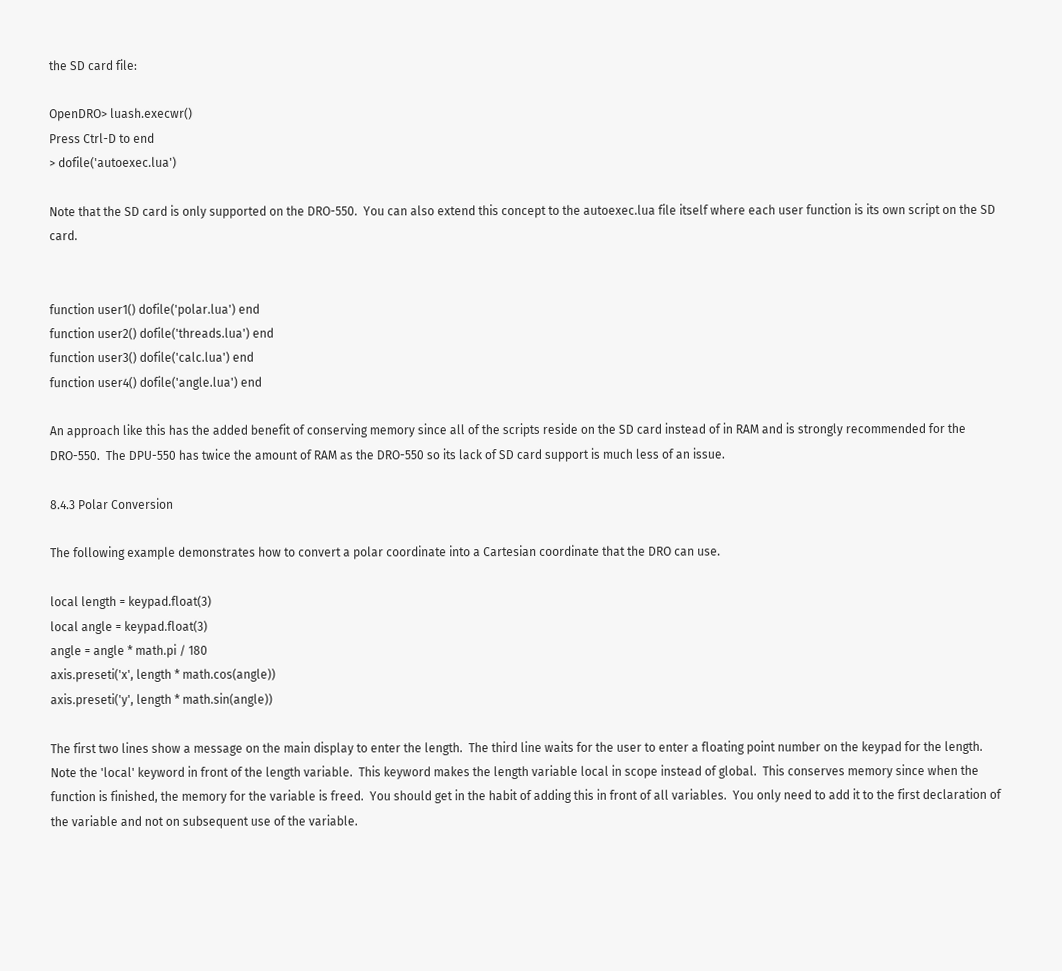the SD card file:

OpenDRO> luash.execwr()
Press Ctrl-D to end
> dofile('autoexec.lua')

Note that the SD card is only supported on the DRO-550.  You can also extend this concept to the autoexec.lua file itself where each user function is its own script on the SD card.


function user1() dofile('polar.lua') end
function user2() dofile('threads.lua') end
function user3() dofile('calc.lua') end
function user4() dofile('angle.lua') end

An approach like this has the added benefit of conserving memory since all of the scripts reside on the SD card instead of in RAM and is strongly recommended for the DRO-550.  The DPU-550 has twice the amount of RAM as the DRO-550 so its lack of SD card support is much less of an issue.

8.4.3 Polar Conversion

The following example demonstrates how to convert a polar coordinate into a Cartesian coordinate that the DRO can use.

local length = keypad.float(3)
local angle = keypad.float(3)
angle = angle * math.pi / 180
axis.preseti('x', length * math.cos(angle))
axis.preseti('y', length * math.sin(angle))

The first two lines show a message on the main display to enter the length.  The third line waits for the user to enter a floating point number on the keypad for the length.  Note the 'local' keyword in front of the length variable.  This keyword makes the length variable local in scope instead of global.  This conserves memory since when the function is finished, the memory for the variable is freed.  You should get in the habit of adding this in front of all variables.  You only need to add it to the first declaration of the variable and not on subsequent use of the variable.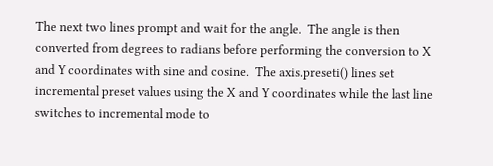The next two lines prompt and wait for the angle.  The angle is then converted from degrees to radians before performing the conversion to X and Y coordinates with sine and cosine.  The axis.preseti() lines set incremental preset values using the X and Y coordinates while the last line switches to incremental mode to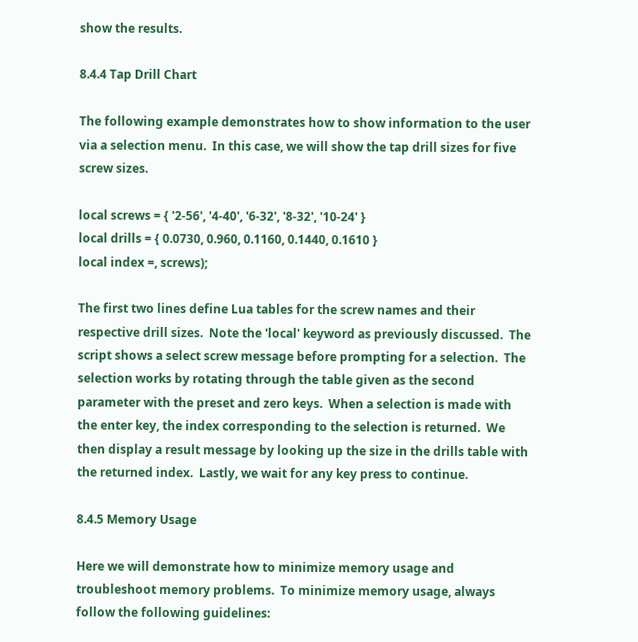show the results.

8.4.4 Tap Drill Chart

The following example demonstrates how to show information to the user via a selection menu.  In this case, we will show the tap drill sizes for five screw sizes.

local screws = { '2-56', '4-40', '6-32', '8-32', '10-24' }
local drills = { 0.0730, 0.960, 0.1160, 0.1440, 0.1610 }
local index =, screws);

The first two lines define Lua tables for the screw names and their respective drill sizes.  Note the 'local' keyword as previously discussed.  The script shows a select screw message before prompting for a selection.  The selection works by rotating through the table given as the second parameter with the preset and zero keys.  When a selection is made with the enter key, the index corresponding to the selection is returned.  We then display a result message by looking up the size in the drills table with the returned index.  Lastly, we wait for any key press to continue.

8.4.5 Memory Usage

Here we will demonstrate how to minimize memory usage and troubleshoot memory problems.  To minimize memory usage, always follow the following guidelines: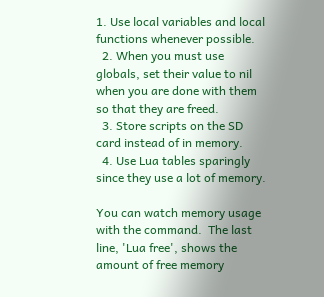1. Use local variables and local functions whenever possible.
  2. When you must use globals, set their value to nil when you are done with them so that they are freed.
  3. Store scripts on the SD card instead of in memory.
  4. Use Lua tables sparingly since they use a lot of memory.

You can watch memory usage with the command.  The last line, 'Lua free', shows the amount of free memory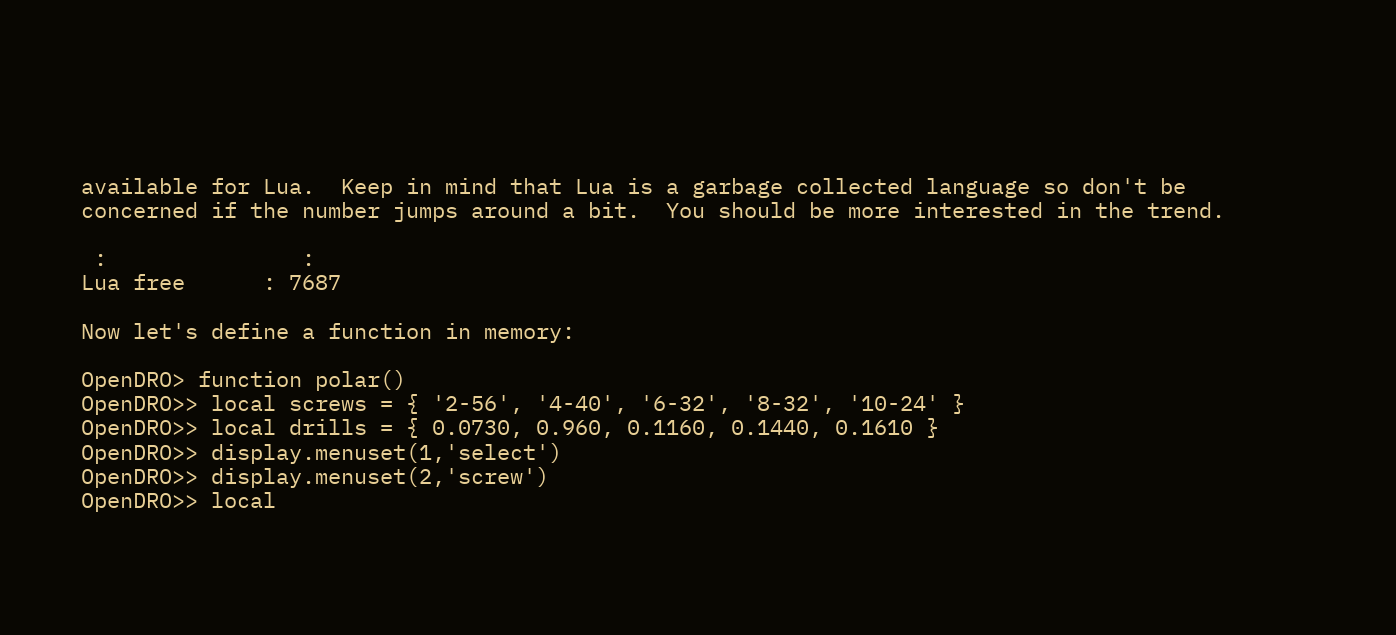available for Lua.  Keep in mind that Lua is a garbage collected language so don't be concerned if the number jumps around a bit.  You should be more interested in the trend.

 :               :
Lua free      : 7687

Now let's define a function in memory:

OpenDRO> function polar()
OpenDRO>> local screws = { '2-56', '4-40', '6-32', '8-32', '10-24' }
OpenDRO>> local drills = { 0.0730, 0.960, 0.1160, 0.1440, 0.1610 }
OpenDRO>> display.menuset(1,'select')
OpenDRO>> display.menuset(2,'screw')
OpenDRO>> local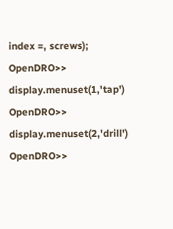index =, screws);
OpenDRO>> display.menuset(1,'tap')
OpenDRO>> display.menuset(2,'drill')
OpenDRO>>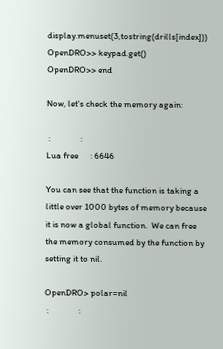display.menuset(3,tostring(drills[index]))
OpenDRO>> keypad.get()
OpenDRO>> end

Now, let's check the memory again:

 :               :
Lua free      : 6646

You can see that the function is taking a little over 1000 bytes of memory because it is now a global function.  We can free the memory consumed by the function by setting it to nil.

OpenDRO> polar=nil
 :               :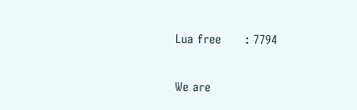Lua free      : 7794

We are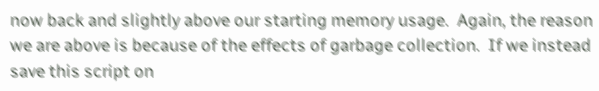now back and slightly above our starting memory usage.  Again, the reason we are above is because of the effects of garbage collection.  If we instead save this script on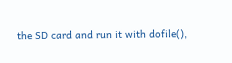the SD card and run it with dofile(),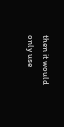then it would only use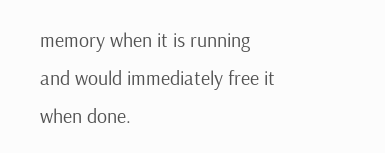memory when it is running and would immediately free it when done.